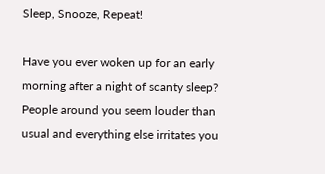Sleep, Snooze, Repeat!

Have you ever woken up for an early morning after a night of scanty sleep? People around you seem louder than usual and everything else irritates you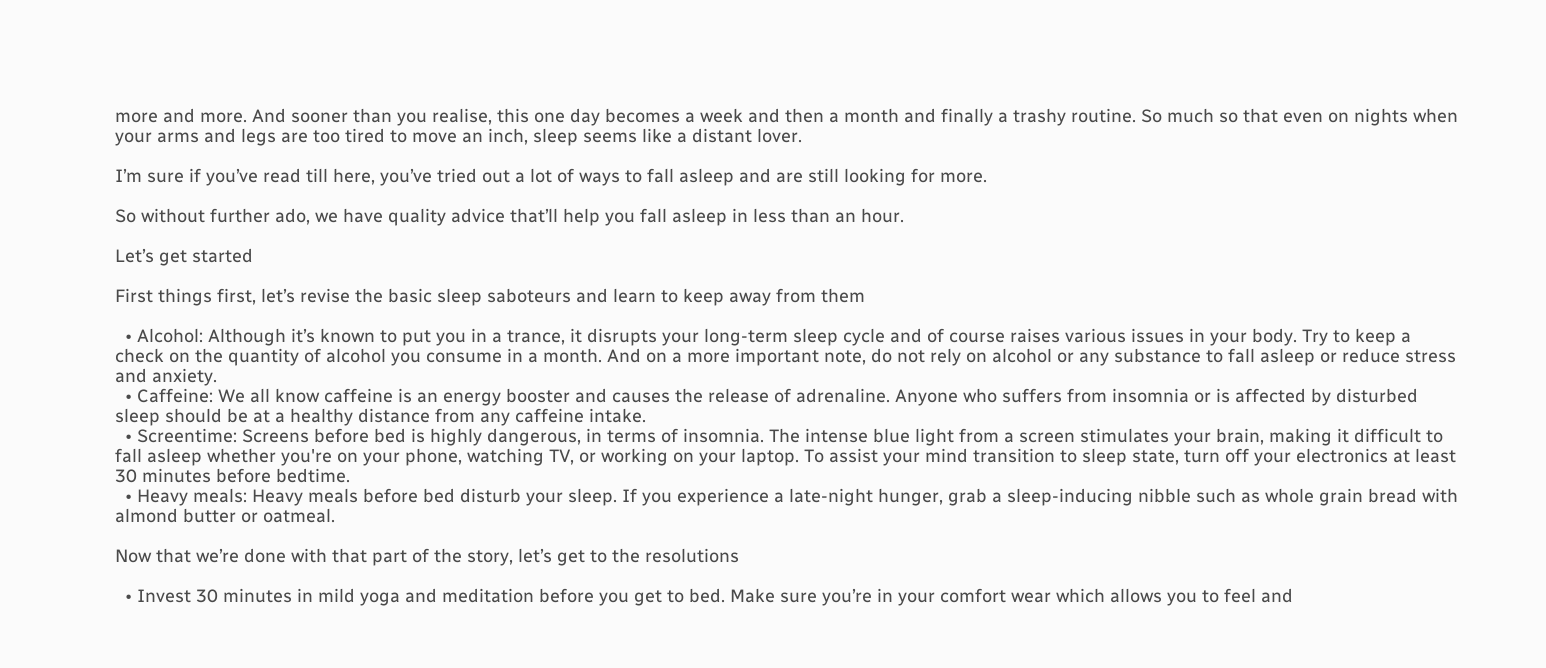more and more. And sooner than you realise, this one day becomes a week and then a month and finally a trashy routine. So much so that even on nights when your arms and legs are too tired to move an inch, sleep seems like a distant lover.

I’m sure if you’ve read till here, you’ve tried out a lot of ways to fall asleep and are still looking for more.

So without further ado, we have quality advice that’ll help you fall asleep in less than an hour.

Let’s get started

First things first, let’s revise the basic sleep saboteurs and learn to keep away from them

  • Alcohol: Although it’s known to put you in a trance, it disrupts your long-term sleep cycle and of course raises various issues in your body. Try to keep a check on the quantity of alcohol you consume in a month. And on a more important note, do not rely on alcohol or any substance to fall asleep or reduce stress and anxiety.
  • Caffeine: We all know caffeine is an energy booster and causes the release of adrenaline. Anyone who suffers from insomnia or is affected by disturbed sleep should be at a healthy distance from any caffeine intake.
  • Screentime: Screens before bed is highly dangerous, in terms of insomnia. The intense blue light from a screen stimulates your brain, making it difficult to fall asleep whether you're on your phone, watching TV, or working on your laptop. To assist your mind transition to sleep state, turn off your electronics at least 30 minutes before bedtime.
  • Heavy meals: Heavy meals before bed disturb your sleep. If you experience a late-night hunger, grab a sleep-inducing nibble such as whole grain bread with almond butter or oatmeal.

Now that we’re done with that part of the story, let’s get to the resolutions

  • Invest 30 minutes in mild yoga and meditation before you get to bed. Make sure you’re in your comfort wear which allows you to feel and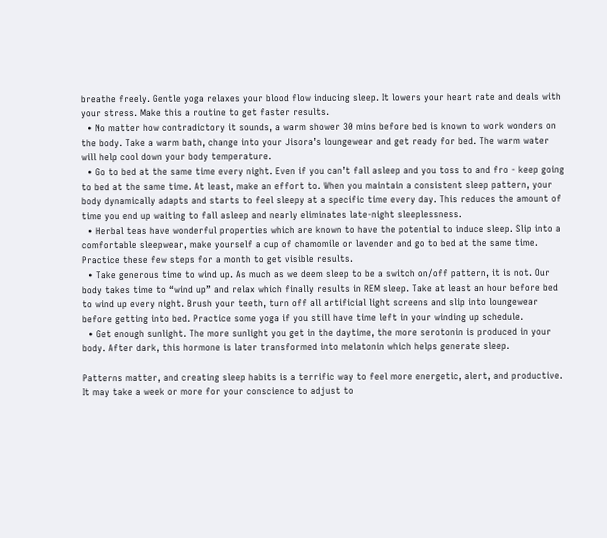breathe freely. Gentle yoga relaxes your blood flow inducing sleep. It lowers your heart rate and deals with your stress. Make this a routine to get faster results.
  • No matter how contradictory it sounds, a warm shower 30 mins before bed is known to work wonders on the body. Take a warm bath, change into your Jisora’s loungewear and get ready for bed. The warm water will help cool down your body temperature.
  • Go to bed at the same time every night. Even if you can’t fall asleep and you toss to and fro - keep going to bed at the same time. At least, make an effort to. When you maintain a consistent sleep pattern, your body dynamically adapts and starts to feel sleepy at a specific time every day. This reduces the amount of time you end up waiting to fall asleep and nearly eliminates late-night sleeplessness.
  • Herbal teas have wonderful properties which are known to have the potential to induce sleep. Slip into a comfortable sleepwear, make yourself a cup of chamomile or lavender and go to bed at the same time. Practice these few steps for a month to get visible results.
  • Take generous time to wind up. As much as we deem sleep to be a switch on/off pattern, it is not. Our body takes time to “wind up” and relax which finally results in REM sleep. Take at least an hour before bed to wind up every night. Brush your teeth, turn off all artificial light screens and slip into loungewear before getting into bed. Practice some yoga if you still have time left in your winding up schedule.
  • Get enough sunlight. The more sunlight you get in the daytime, the more serotonin is produced in your body. After dark, this hormone is later transformed into melatonin which helps generate sleep.

Patterns matter, and creating sleep habits is a terrific way to feel more energetic, alert, and productive. It may take a week or more for your conscience to adjust to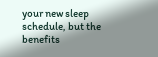your new sleep schedule, but the benefits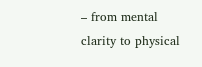– from mental clarity to physical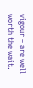vigour – are well worth the wait.